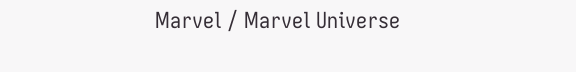Marvel / Marvel Universe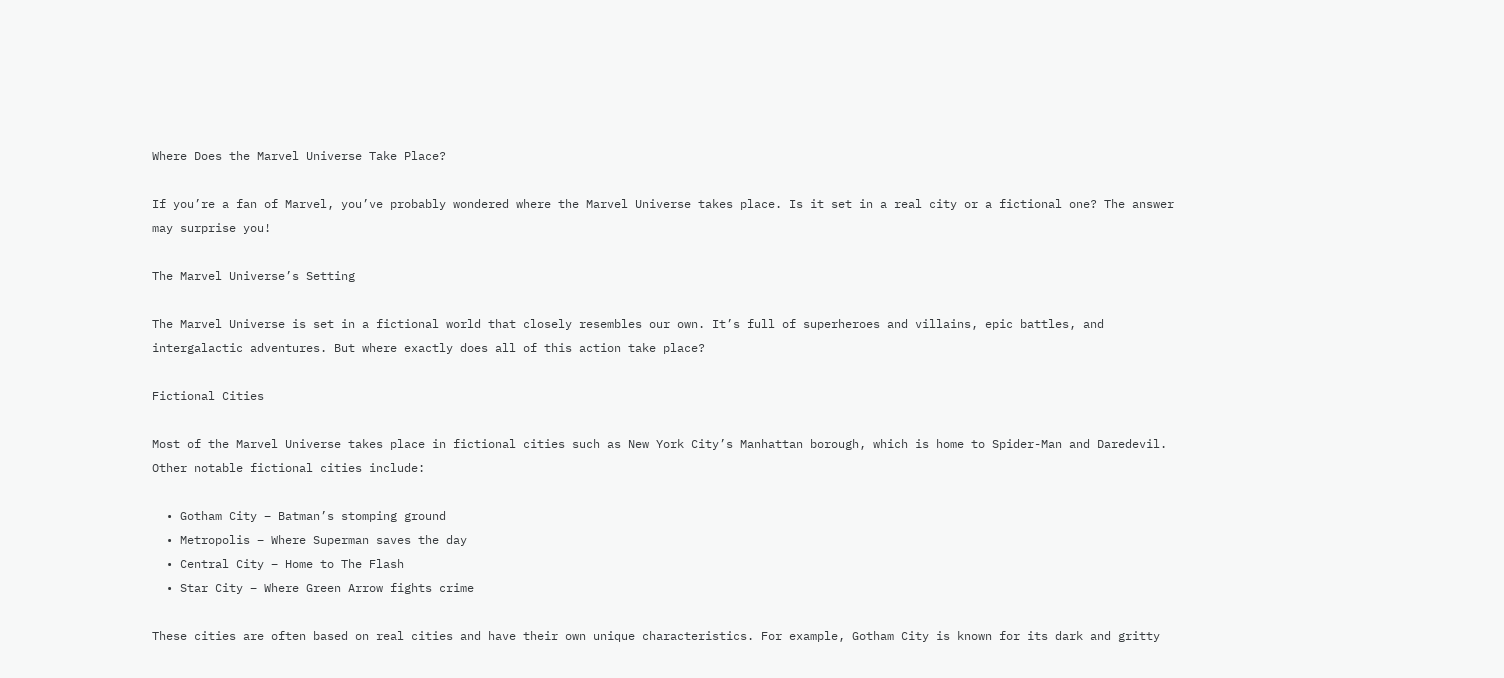Where Does the Marvel Universe Take Place?

If you’re a fan of Marvel, you’ve probably wondered where the Marvel Universe takes place. Is it set in a real city or a fictional one? The answer may surprise you!

The Marvel Universe’s Setting

The Marvel Universe is set in a fictional world that closely resembles our own. It’s full of superheroes and villains, epic battles, and intergalactic adventures. But where exactly does all of this action take place?

Fictional Cities

Most of the Marvel Universe takes place in fictional cities such as New York City’s Manhattan borough, which is home to Spider-Man and Daredevil. Other notable fictional cities include:

  • Gotham City – Batman’s stomping ground
  • Metropolis – Where Superman saves the day
  • Central City – Home to The Flash
  • Star City – Where Green Arrow fights crime

These cities are often based on real cities and have their own unique characteristics. For example, Gotham City is known for its dark and gritty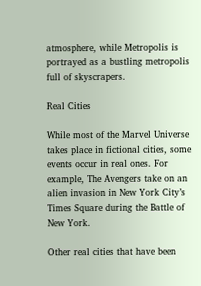atmosphere, while Metropolis is portrayed as a bustling metropolis full of skyscrapers.

Real Cities

While most of the Marvel Universe takes place in fictional cities, some events occur in real ones. For example, The Avengers take on an alien invasion in New York City’s Times Square during the Battle of New York.

Other real cities that have been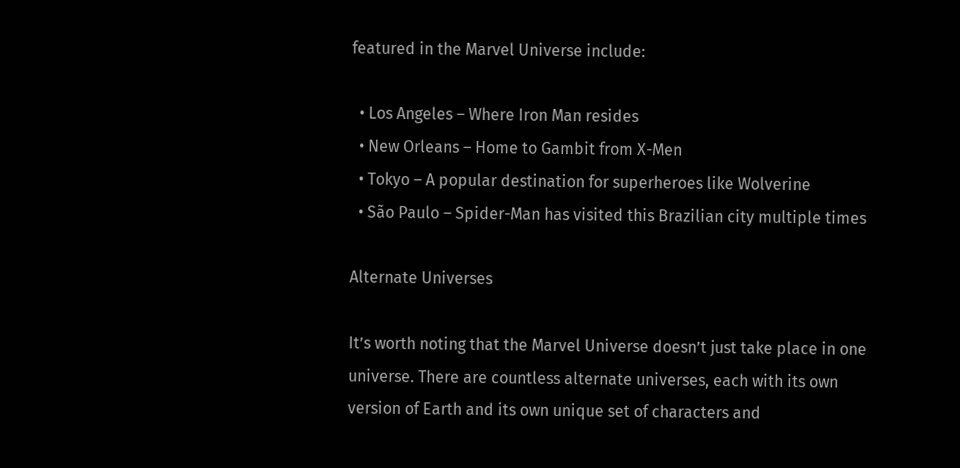featured in the Marvel Universe include:

  • Los Angeles – Where Iron Man resides
  • New Orleans – Home to Gambit from X-Men
  • Tokyo – A popular destination for superheroes like Wolverine
  • São Paulo – Spider-Man has visited this Brazilian city multiple times

Alternate Universes

It’s worth noting that the Marvel Universe doesn’t just take place in one universe. There are countless alternate universes, each with its own version of Earth and its own unique set of characters and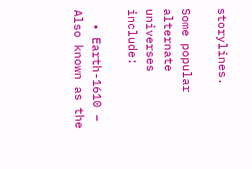storylines.

Some popular alternate universes include:

  • Earth-1610 – Also known as the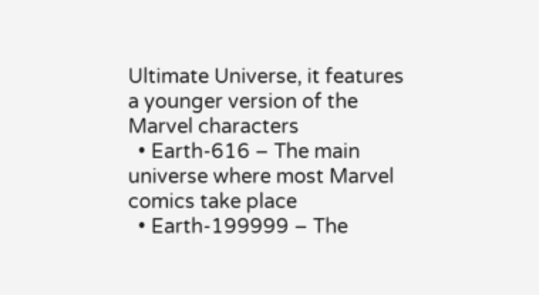Ultimate Universe, it features a younger version of the Marvel characters
  • Earth-616 – The main universe where most Marvel comics take place
  • Earth-199999 – The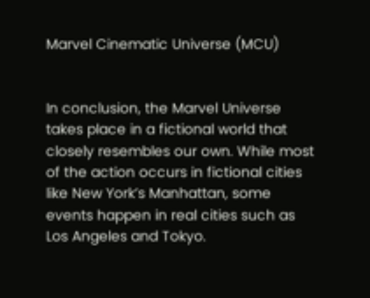Marvel Cinematic Universe (MCU)


In conclusion, the Marvel Universe takes place in a fictional world that closely resembles our own. While most of the action occurs in fictional cities like New York’s Manhattan, some events happen in real cities such as Los Angeles and Tokyo.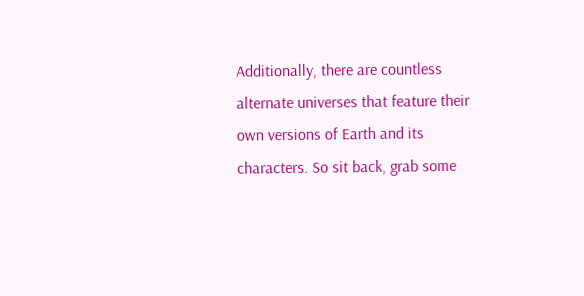Additionally, there are countless alternate universes that feature their own versions of Earth and its characters. So sit back, grab some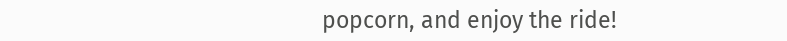popcorn, and enjoy the ride!